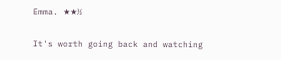Emma. ★★½

It's worth going back and watching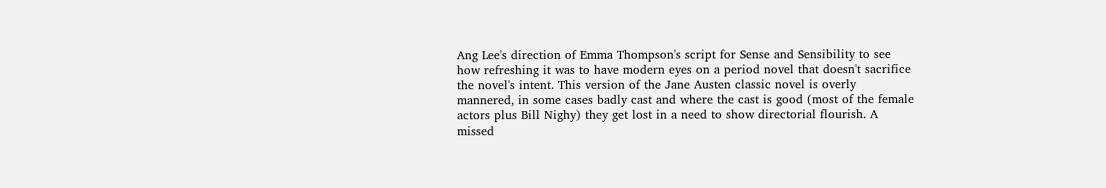Ang Lee's direction of Emma Thompson's script for Sense and Sensibility to see how refreshing it was to have modern eyes on a period novel that doesn't sacrifice the novel's intent. This version of the Jane Austen classic novel is overly mannered, in some cases badly cast and where the cast is good (most of the female actors plus Bill Nighy) they get lost in a need to show directorial flourish. A missed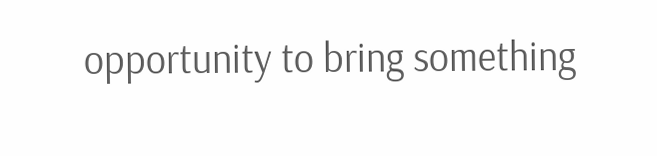opportunity to bring something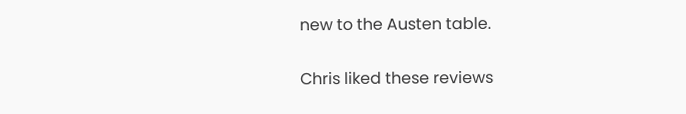new to the Austen table.

Chris liked these reviews